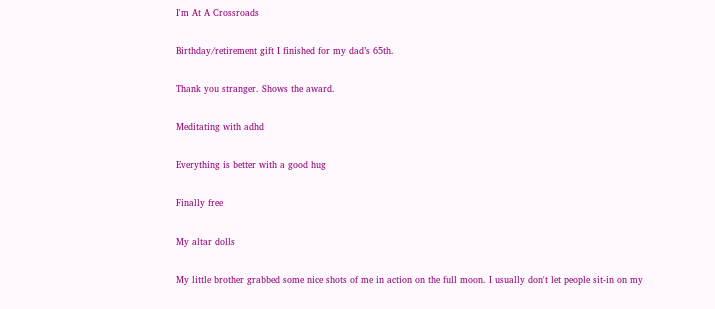I'm At A Crossroads

Birthday/retirement gift I finished for my dad’s 65th.

Thank you stranger. Shows the award.

Meditating with adhd

Everything is better with a good hug

Finally free

My altar dolls

My little brother grabbed some nice shots of me in action on the full moon. I usually don't let people sit-in on my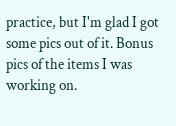practice, but I'm glad I got some pics out of it. Bonus pics of the items I was working on.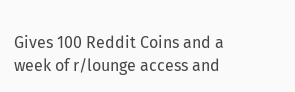Gives 100 Reddit Coins and a week of r/lounge access and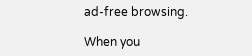ad-free browsing.

When you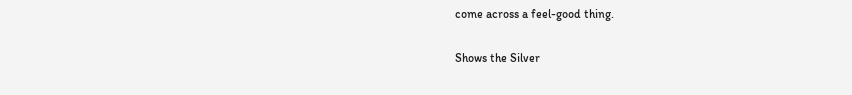come across a feel-good thing.

Shows the Silver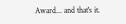Award... and that's it.